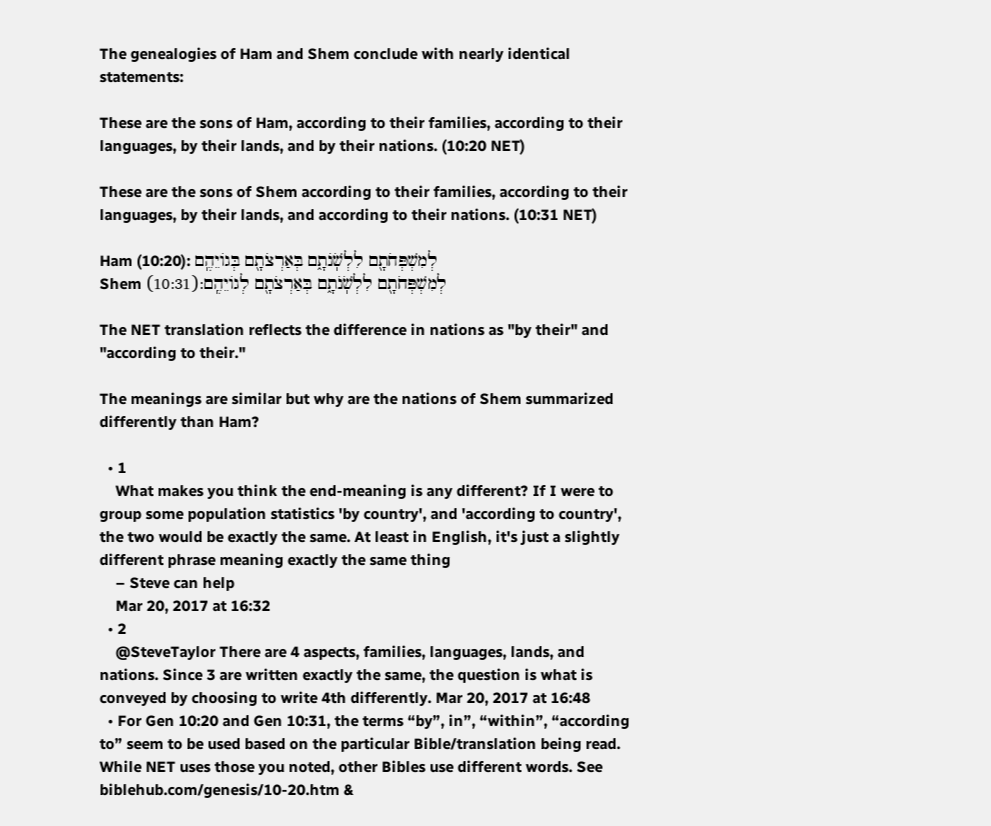The genealogies of Ham and Shem conclude with nearly identical statements:

These are the sons of Ham, according to their families, according to their languages, by their lands, and by their nations. (10:20 NET)

These are the sons of Shem according to their families, according to their languages, by their lands, and according to their nations. (10:31 NET)

Ham (10:20): לְמִשְׁפְּחֹתָ֖ם לִלְשֹֽׁנֹתָ֑ם בְּאַרְצֹתָ֖ם בְּגוֹיֵהֶֽם
Shem (10:31):לְמִשְׁפְּחֹתָ֖ם לִלְשֹֽׁנֹתָ֑ם בְּאַרְצֹתָ֖ם לְגוֹיֵהֶֽם

The NET translation reflects the difference in nations as "by their" and "according to their."

The meanings are similar but why are the nations of Shem summarized differently than Ham?

  • 1
    What makes you think the end-meaning is any different? If I were to group some population statistics 'by country', and 'according to country', the two would be exactly the same. At least in English, it's just a slightly different phrase meaning exactly the same thing
    – Steve can help
    Mar 20, 2017 at 16:32
  • 2
    @SteveTaylor There are 4 aspects, families, languages, lands, and nations. Since 3 are written exactly the same, the question is what is conveyed by choosing to write 4th differently. Mar 20, 2017 at 16:48
  • For Gen 10:20 and Gen 10:31, the terms “by”, in”, “within”, “according to” seem to be used based on the particular Bible/translation being read. While NET uses those you noted, other Bibles use different words. See biblehub.com/genesis/10-20.htm &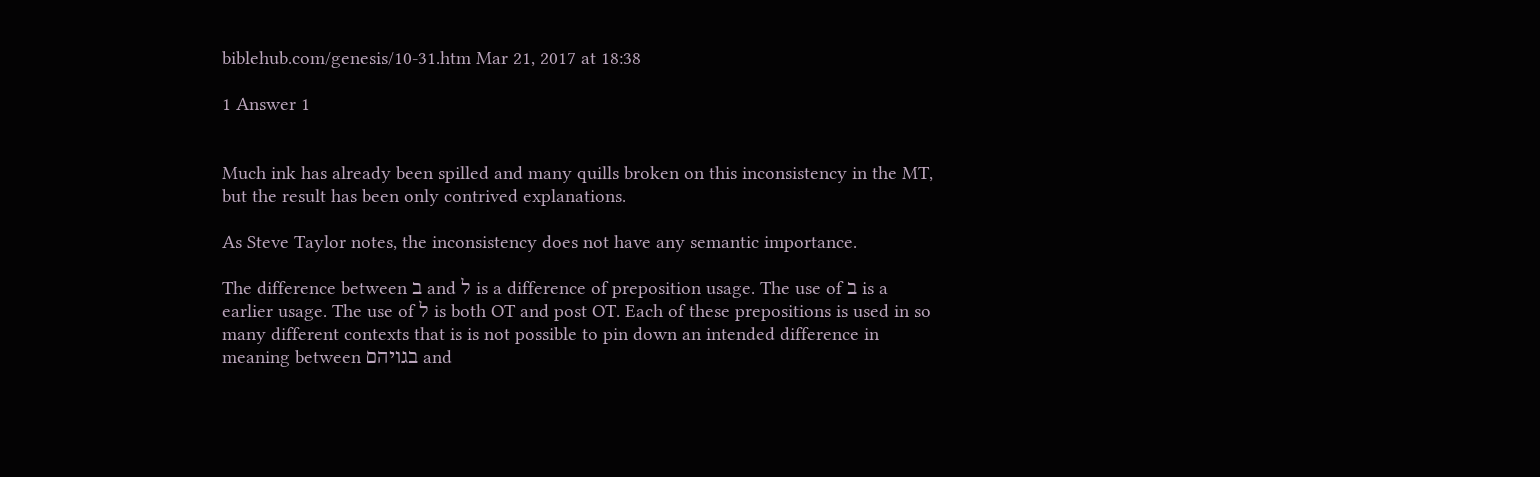biblehub.com/genesis/10-31.htm Mar 21, 2017 at 18:38

1 Answer 1


Much ink has already been spilled and many quills broken on this inconsistency in the MT, but the result has been only contrived explanations.

As Steve Taylor notes, the inconsistency does not have any semantic importance.

The difference between ב and ל is a difference of preposition usage. The use of ב is a earlier usage. The use of ל is both OT and post OT. Each of these prepositions is used in so many different contexts that is is not possible to pin down an intended difference in meaning between בגויהם and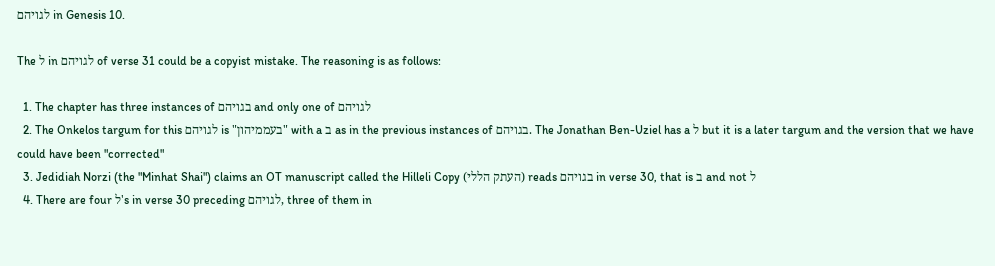לגויהם in Genesis 10.

The ל in לגויהם of verse 31 could be a copyist mistake. The reasoning is as follows:

  1. The chapter has three instances of בגויהם and only one of לגויהם
  2. The Onkelos targum for this לגויהם is "בעממיהון" with a ב as in the previous instances of בגויהם. The Jonathan Ben-Uziel has a ל but it is a later targum and the version that we have could have been "corrected"
  3. Jedidiah Norzi (the "Minhat Shai") claims an OT manuscript called the Hilleli Copy (העתק הללי) reads בגויהם in verse 30, that is ב and not ל
  4. There are four ל's in verse 30 preceding לגויהם, three of them in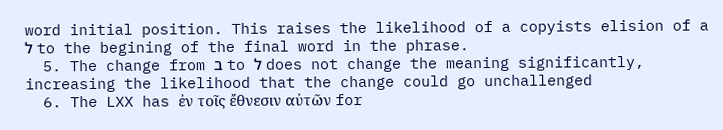word initial position. This raises the likelihood of a copyists elision of a ל to the begining of the final word in the phrase.
  5. The change from ב to ל does not change the meaning significantly, increasing the likelihood that the change could go unchallenged
  6. The LXX has ἐν τοῖς ἔθνεσιν αὐτῶν for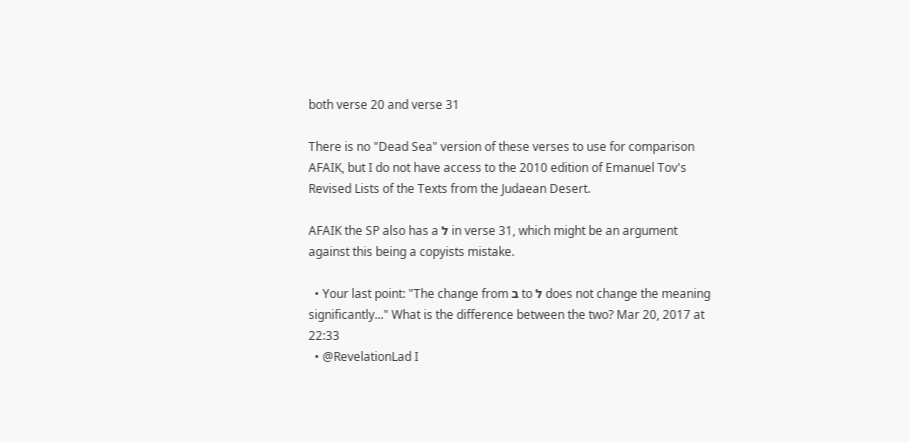both verse 20 and verse 31

There is no "Dead Sea" version of these verses to use for comparison AFAIK, but I do not have access to the 2010 edition of Emanuel Tov's Revised Lists of the Texts from the Judaean Desert.

AFAIK the SP also has a ל in verse 31, which might be an argument against this being a copyists mistake.

  • Your last point: "The change from ב to ל does not change the meaning significantly..." What is the difference between the two? Mar 20, 2017 at 22:33
  • @RevelationLad I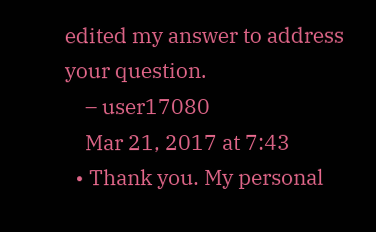edited my answer to address your question.
    – user17080
    Mar 21, 2017 at 7:43
  • Thank you. My personal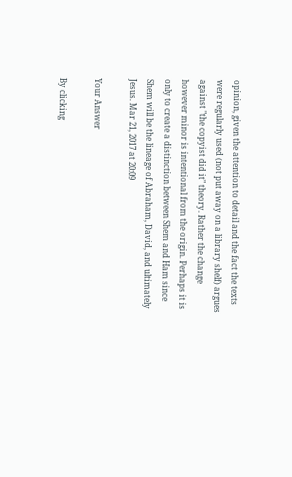opinion, given the attention to detail and the fact the texts were regularly used (not put away on a library shelf) argues against "the copyist did it" theory. Rather the change however minor is intentional from the origin. Perhaps it is only to create a distinction between Shem and Ham since Shem will be the lineage of Abraham, David, and ultimately Jesus. Mar 21, 2017 at 20:09

Your Answer

By clicking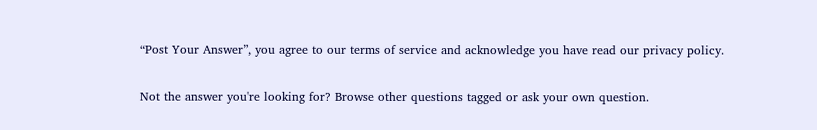“Post Your Answer”, you agree to our terms of service and acknowledge you have read our privacy policy.

Not the answer you're looking for? Browse other questions tagged or ask your own question.